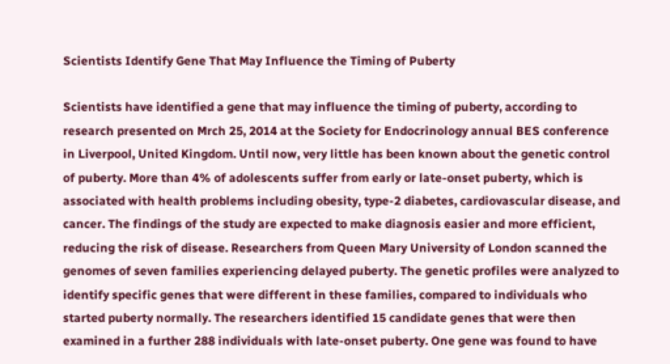Scientists Identify Gene That May Influence the Timing of Puberty

Scientists have identified a gene that may influence the timing of puberty, according to research presented on Mrch 25, 2014 at the Society for Endocrinology annual BES conference in Liverpool, United Kingdom. Until now, very little has been known about the genetic control of puberty. More than 4% of adolescents suffer from early or late-onset puberty, which is associated with health problems including obesity, type-2 diabetes, cardiovascular disease, and cancer. The findings of the study are expected to make diagnosis easier and more efficient, reducing the risk of disease. Researchers from Queen Mary University of London scanned the genomes of seven families experiencing delayed puberty. The genetic profiles were analyzed to identify specific genes that were different in these families, compared to individuals who started puberty normally. The researchers identified 15 candidate genes that were then examined in a further 288 individuals with late-onset puberty. One gene was found to have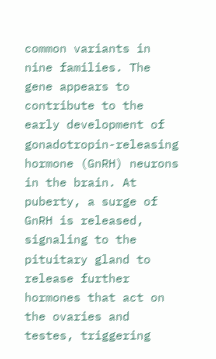common variants in nine families. The gene appears to contribute to the early development of gonadotropin-releasing hormone (GnRH) neurons in the brain. At puberty, a surge of GnRH is released, signaling to the pituitary gland to release further hormones that act on the ovaries and testes, triggering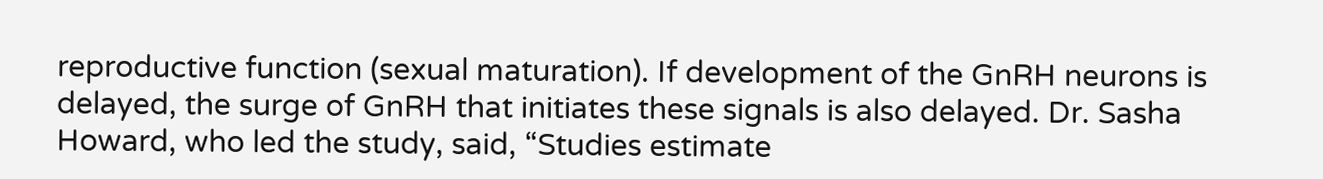reproductive function (sexual maturation). If development of the GnRH neurons is delayed, the surge of GnRH that initiates these signals is also delayed. Dr. Sasha Howard, who led the study, said, “Studies estimate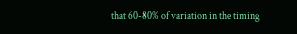that 60-80% of variation in the timing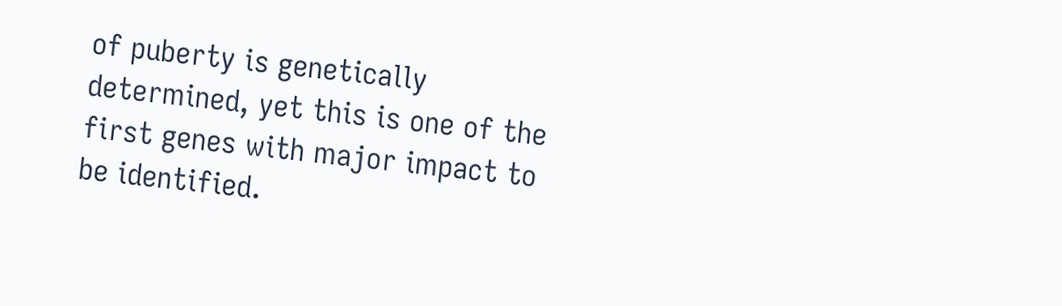of puberty is genetically determined, yet this is one of the first genes with major impact to be identified.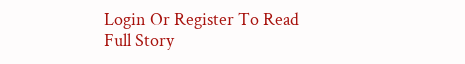Login Or Register To Read Full Story